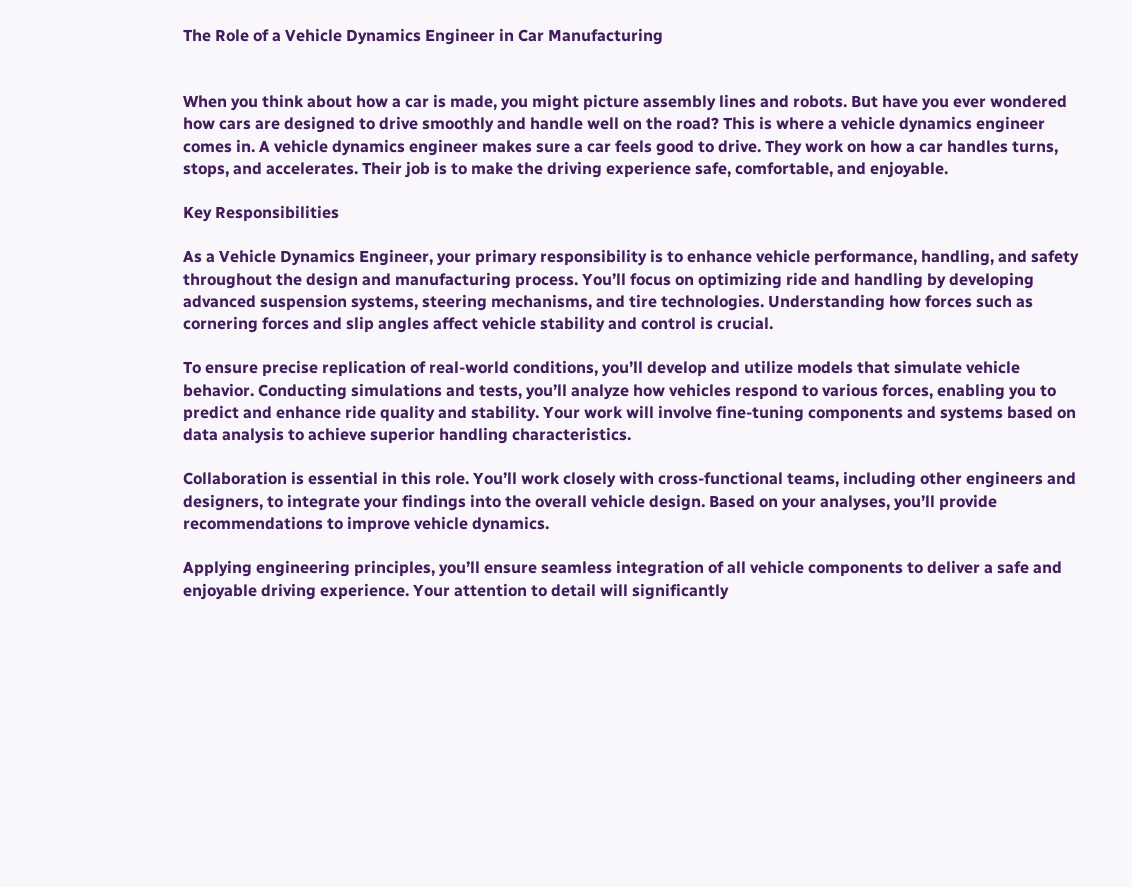The Role of a Vehicle Dynamics Engineer in Car Manufacturing


When you think about how a car is made, you might picture assembly lines and robots. But have you ever wondered how cars are designed to drive smoothly and handle well on the road? This is where a vehicle dynamics engineer comes in. A vehicle dynamics engineer makes sure a car feels good to drive. They work on how a car handles turns, stops, and accelerates. Their job is to make the driving experience safe, comfortable, and enjoyable.

Key Responsibilities

As a Vehicle Dynamics Engineer, your primary responsibility is to enhance vehicle performance, handling, and safety throughout the design and manufacturing process. You’ll focus on optimizing ride and handling by developing advanced suspension systems, steering mechanisms, and tire technologies. Understanding how forces such as cornering forces and slip angles affect vehicle stability and control is crucial.

To ensure precise replication of real-world conditions, you’ll develop and utilize models that simulate vehicle behavior. Conducting simulations and tests, you’ll analyze how vehicles respond to various forces, enabling you to predict and enhance ride quality and stability. Your work will involve fine-tuning components and systems based on data analysis to achieve superior handling characteristics.

Collaboration is essential in this role. You’ll work closely with cross-functional teams, including other engineers and designers, to integrate your findings into the overall vehicle design. Based on your analyses, you’ll provide recommendations to improve vehicle dynamics.

Applying engineering principles, you’ll ensure seamless integration of all vehicle components to deliver a safe and enjoyable driving experience. Your attention to detail will significantly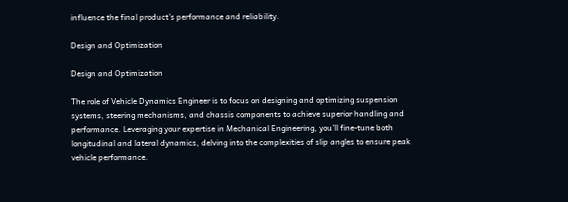influence the final product’s performance and reliability.

Design and Optimization

Design and Optimization

The role of Vehicle Dynamics Engineer is to focus on designing and optimizing suspension systems, steering mechanisms, and chassis components to achieve superior handling and performance. Leveraging your expertise in Mechanical Engineering, you’ll fine-tune both longitudinal and lateral dynamics, delving into the complexities of slip angles to ensure peak vehicle performance.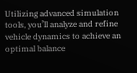Utilizing advanced simulation tools, you’ll analyze and refine vehicle dynamics to achieve an optimal balance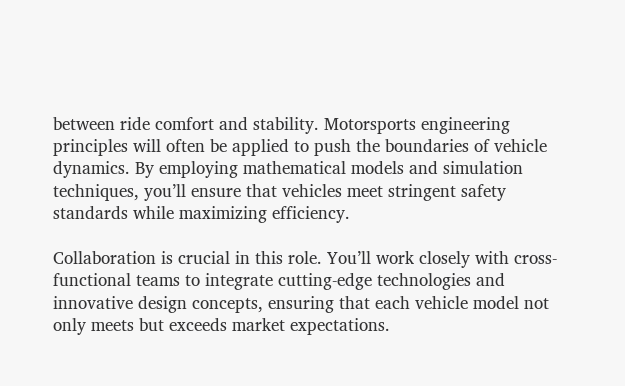between ride comfort and stability. Motorsports engineering principles will often be applied to push the boundaries of vehicle dynamics. By employing mathematical models and simulation techniques, you’ll ensure that vehicles meet stringent safety standards while maximizing efficiency.

Collaboration is crucial in this role. You’ll work closely with cross-functional teams to integrate cutting-edge technologies and innovative design concepts, ensuring that each vehicle model not only meets but exceeds market expectations.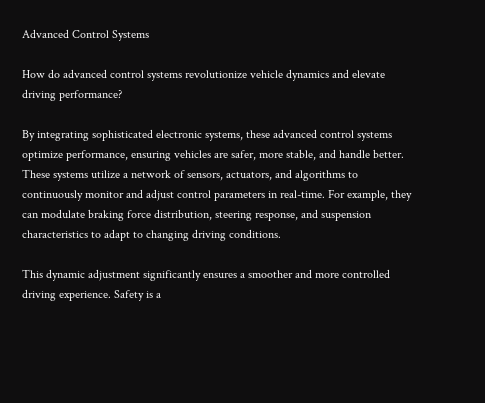Advanced Control Systems

How do advanced control systems revolutionize vehicle dynamics and elevate driving performance?

By integrating sophisticated electronic systems, these advanced control systems optimize performance, ensuring vehicles are safer, more stable, and handle better. These systems utilize a network of sensors, actuators, and algorithms to continuously monitor and adjust control parameters in real-time. For example, they can modulate braking force distribution, steering response, and suspension characteristics to adapt to changing driving conditions.

This dynamic adjustment significantly ensures a smoother and more controlled driving experience. Safety is a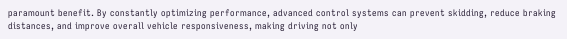paramount benefit. By constantly optimizing performance, advanced control systems can prevent skidding, reduce braking distances, and improve overall vehicle responsiveness, making driving not only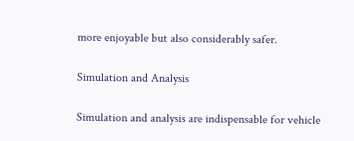more enjoyable but also considerably safer.

Simulation and Analysis

Simulation and analysis are indispensable for vehicle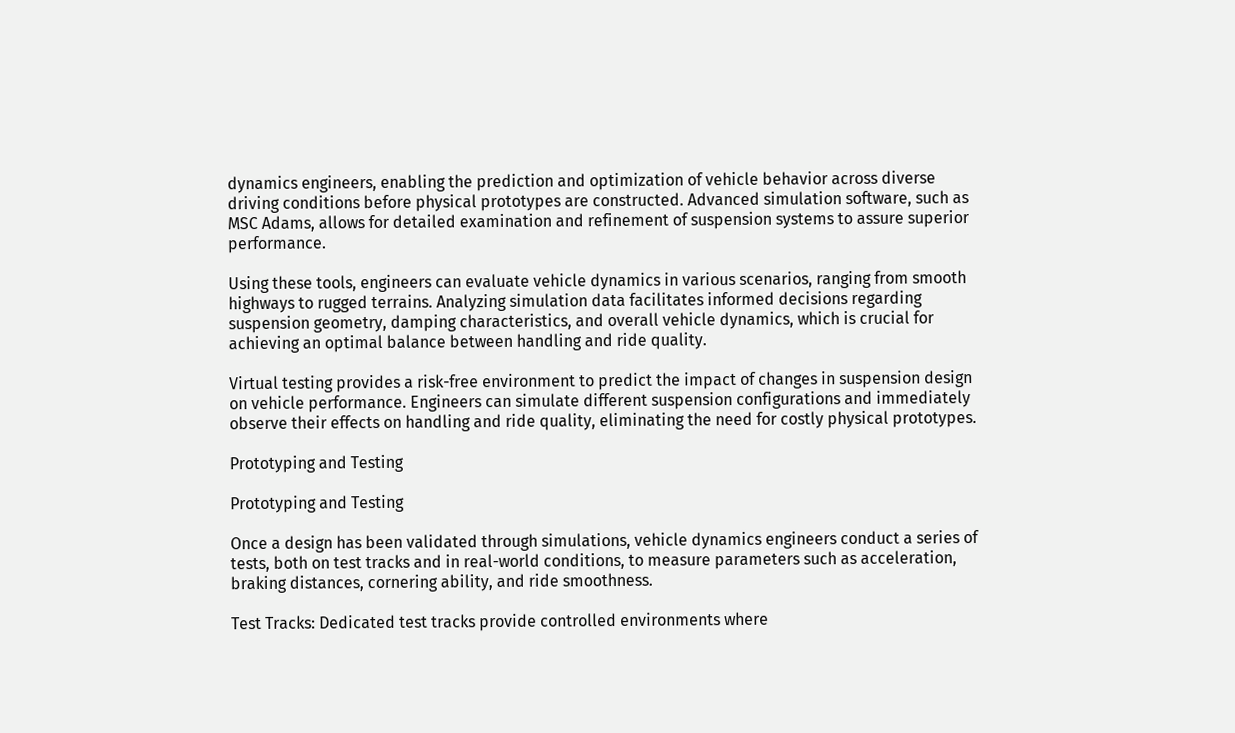dynamics engineers, enabling the prediction and optimization of vehicle behavior across diverse driving conditions before physical prototypes are constructed. Advanced simulation software, such as MSC Adams, allows for detailed examination and refinement of suspension systems to assure superior performance.

Using these tools, engineers can evaluate vehicle dynamics in various scenarios, ranging from smooth highways to rugged terrains. Analyzing simulation data facilitates informed decisions regarding suspension geometry, damping characteristics, and overall vehicle dynamics, which is crucial for achieving an optimal balance between handling and ride quality.

Virtual testing provides a risk-free environment to predict the impact of changes in suspension design on vehicle performance. Engineers can simulate different suspension configurations and immediately observe their effects on handling and ride quality, eliminating the need for costly physical prototypes.

Prototyping and Testing

Prototyping and Testing

Once a design has been validated through simulations, vehicle dynamics engineers conduct a series of tests, both on test tracks and in real-world conditions, to measure parameters such as acceleration, braking distances, cornering ability, and ride smoothness.

Test Tracks: Dedicated test tracks provide controlled environments where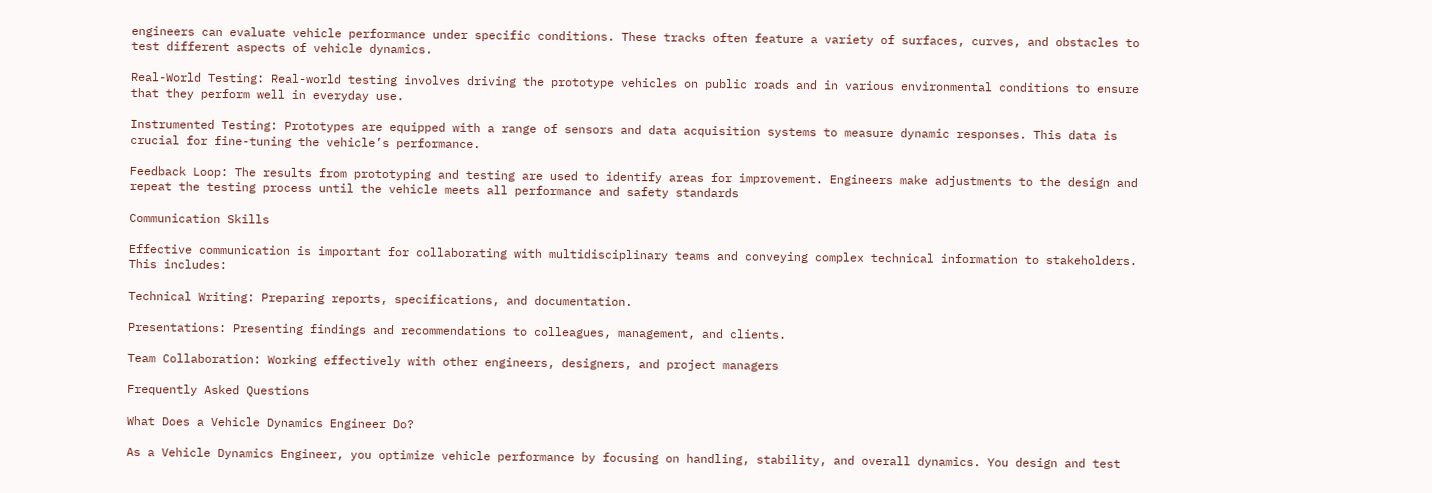engineers can evaluate vehicle performance under specific conditions. These tracks often feature a variety of surfaces, curves, and obstacles to test different aspects of vehicle dynamics.

Real-World Testing: Real-world testing involves driving the prototype vehicles on public roads and in various environmental conditions to ensure that they perform well in everyday use.

Instrumented Testing: Prototypes are equipped with a range of sensors and data acquisition systems to measure dynamic responses. This data is crucial for fine-tuning the vehicle’s performance.

Feedback Loop: The results from prototyping and testing are used to identify areas for improvement. Engineers make adjustments to the design and repeat the testing process until the vehicle meets all performance and safety standards

Communication Skills

Effective communication is important for collaborating with multidisciplinary teams and conveying complex technical information to stakeholders. This includes:

Technical Writing: Preparing reports, specifications, and documentation.

Presentations: Presenting findings and recommendations to colleagues, management, and clients.

Team Collaboration: Working effectively with other engineers, designers, and project managers

Frequently Asked Questions

What Does a Vehicle Dynamics Engineer Do?

As a Vehicle Dynamics Engineer, you optimize vehicle performance by focusing on handling, stability, and overall dynamics. You design and test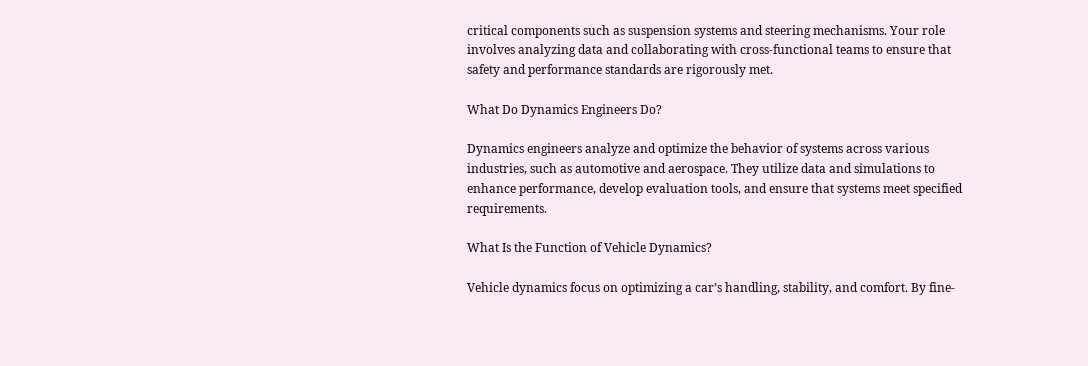critical components such as suspension systems and steering mechanisms. Your role involves analyzing data and collaborating with cross-functional teams to ensure that safety and performance standards are rigorously met.

What Do Dynamics Engineers Do?

Dynamics engineers analyze and optimize the behavior of systems across various industries, such as automotive and aerospace. They utilize data and simulations to enhance performance, develop evaluation tools, and ensure that systems meet specified requirements.

What Is the Function of Vehicle Dynamics?

Vehicle dynamics focus on optimizing a car’s handling, stability, and comfort. By fine-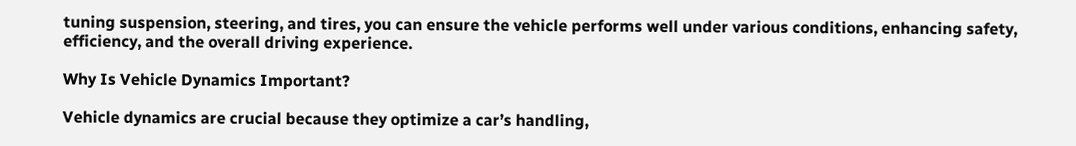tuning suspension, steering, and tires, you can ensure the vehicle performs well under various conditions, enhancing safety, efficiency, and the overall driving experience.

Why Is Vehicle Dynamics Important?

Vehicle dynamics are crucial because they optimize a car’s handling,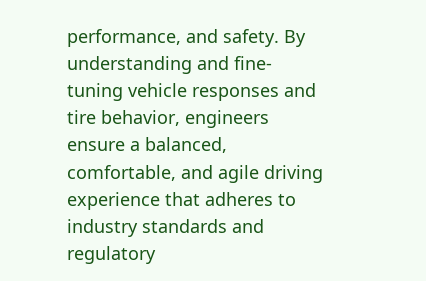performance, and safety. By understanding and fine-tuning vehicle responses and tire behavior, engineers ensure a balanced, comfortable, and agile driving experience that adheres to industry standards and regulatory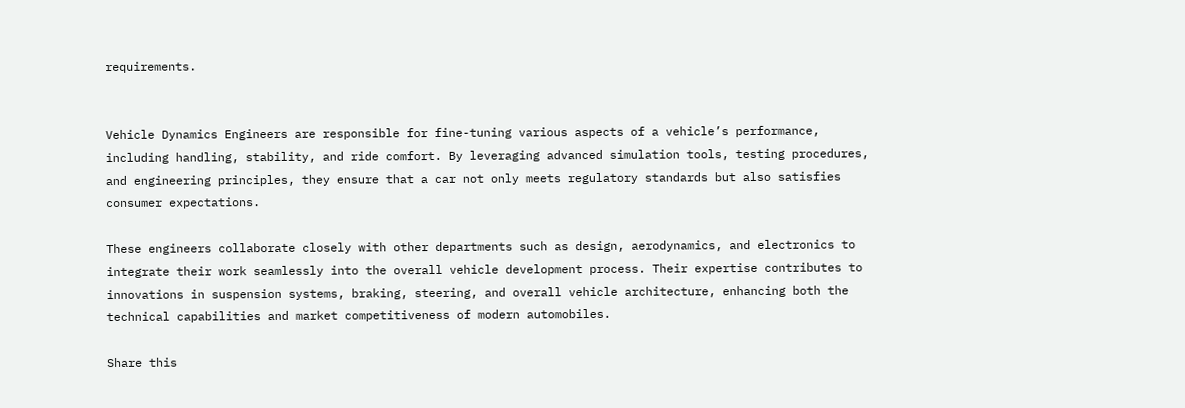requirements.


Vehicle Dynamics Engineers are responsible for fine-tuning various aspects of a vehicle’s performance, including handling, stability, and ride comfort. By leveraging advanced simulation tools, testing procedures, and engineering principles, they ensure that a car not only meets regulatory standards but also satisfies consumer expectations.

These engineers collaborate closely with other departments such as design, aerodynamics, and electronics to integrate their work seamlessly into the overall vehicle development process. Their expertise contributes to innovations in suspension systems, braking, steering, and overall vehicle architecture, enhancing both the technical capabilities and market competitiveness of modern automobiles.

Share this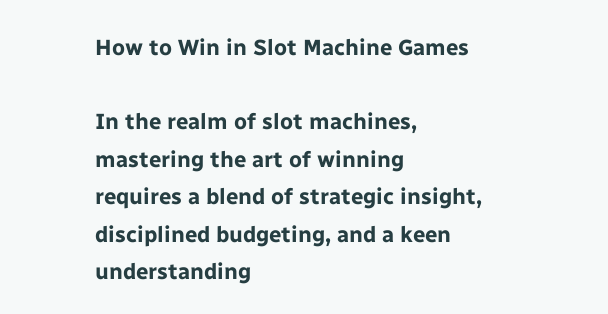How to Win in Slot Machine Games

In the realm of slot machines, mastering the art of winning requires a blend of strategic insight, disciplined budgeting, and a keen understanding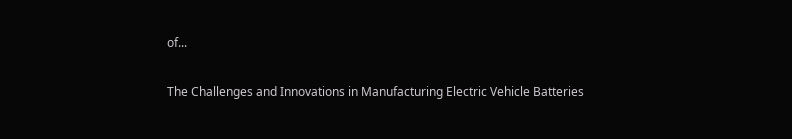of...

The Challenges and Innovations in Manufacturing Electric Vehicle Batteries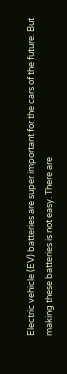Electric vehicle (EV) batteries are super important for the cars of the future. But making these batteries is not easy. There are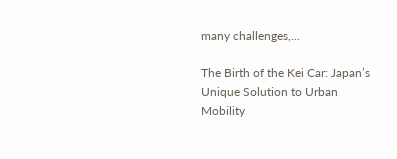many challenges,...

The Birth of the Kei Car: Japan’s Unique Solution to Urban Mobility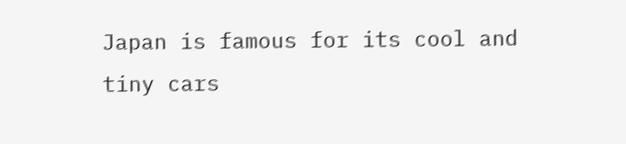Japan is famous for its cool and tiny cars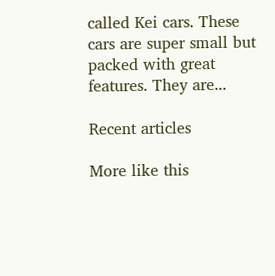called Kei cars. These cars are super small but packed with great features. They are...

Recent articles

More like this